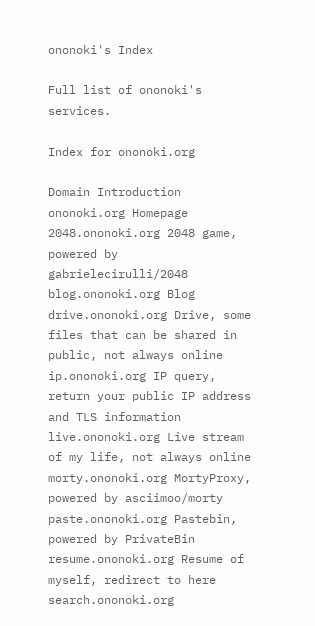ononoki's Index

Full list of ononoki's services.

Index for ononoki.org

Domain Introduction
ononoki.org Homepage
2048.ononoki.org 2048 game, powered by gabrielecirulli/2048
blog.ononoki.org Blog
drive.ononoki.org Drive, some files that can be shared in public, not always online
ip.ononoki.org IP query, return your public IP address and TLS information
live.ononoki.org Live stream of my life, not always online
morty.ononoki.org MortyProxy, powered by asciimoo/morty
paste.ononoki.org Pastebin, powered by PrivateBin
resume.ononoki.org Resume of myself, redirect to here
search.ononoki.org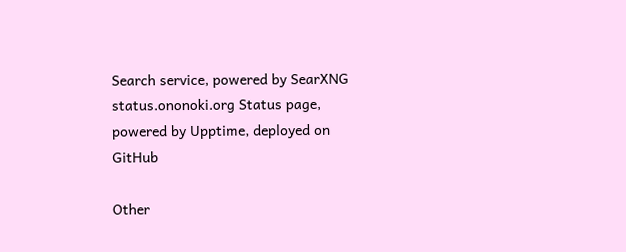Search service, powered by SearXNG
status.ononoki.org Status page, powered by Upptime, deployed on GitHub

Other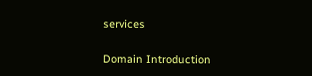services

Domain Introduction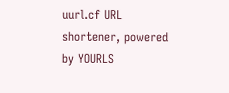uurl.cf URL shortener, powered by YOURLS